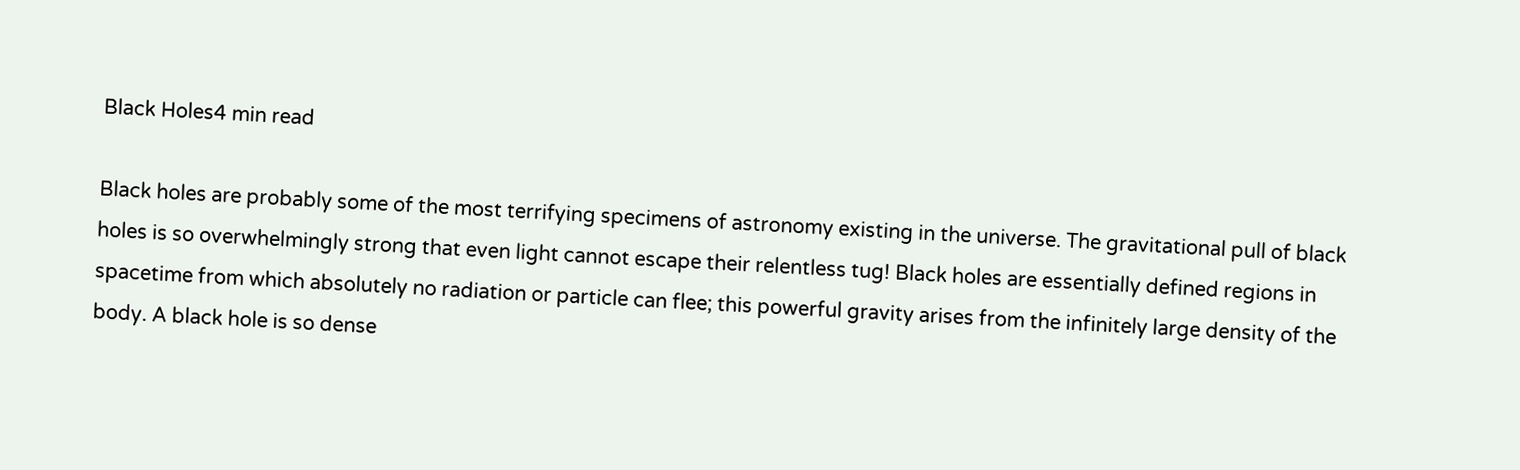Black Holes4 min read

Black holes are probably some of the most terrifying specimens of astronomy existing in the universe. The gravitational pull of black holes is so overwhelmingly strong that even light cannot escape their relentless tug! Black holes are essentially defined regions in spacetime from which absolutely no radiation or particle can flee; this powerful gravity arises from the infinitely large density of the body. A black hole is so dense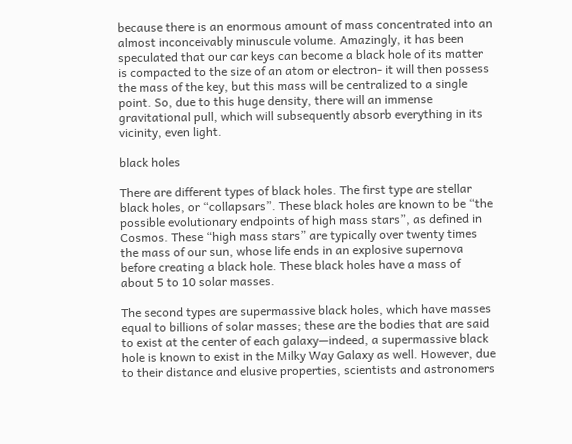because there is an enormous amount of mass concentrated into an almost inconceivably minuscule volume. Amazingly, it has been speculated that our car keys can become a black hole of its matter is compacted to the size of an atom or electron- it will then possess the mass of the key, but this mass will be centralized to a single point. So, due to this huge density, there will an immense gravitational pull, which will subsequently absorb everything in its vicinity, even light.

black holes

There are different types of black holes. The first type are stellar black holes, or “collapsars”. These black holes are known to be “the possible evolutionary endpoints of high mass stars”, as defined in Cosmos. These “high mass stars” are typically over twenty times the mass of our sun, whose life ends in an explosive supernova before creating a black hole. These black holes have a mass of about 5 to 10 solar masses.

The second types are supermassive black holes, which have masses equal to billions of solar masses; these are the bodies that are said to exist at the center of each galaxy—indeed, a supermassive black hole is known to exist in the Milky Way Galaxy as well. However, due to their distance and elusive properties, scientists and astronomers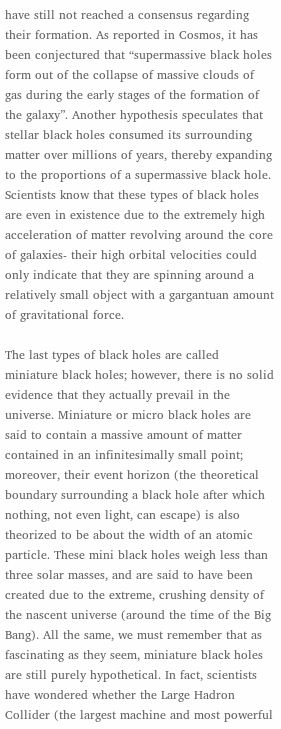have still not reached a consensus regarding their formation. As reported in Cosmos, it has been conjectured that “supermassive black holes form out of the collapse of massive clouds of gas during the early stages of the formation of the galaxy”. Another hypothesis speculates that stellar black holes consumed its surrounding matter over millions of years, thereby expanding to the proportions of a supermassive black hole. Scientists know that these types of black holes are even in existence due to the extremely high acceleration of matter revolving around the core of galaxies- their high orbital velocities could only indicate that they are spinning around a relatively small object with a gargantuan amount of gravitational force.

The last types of black holes are called miniature black holes; however, there is no solid evidence that they actually prevail in the universe. Miniature or micro black holes are said to contain a massive amount of matter contained in an infinitesimally small point; moreover, their event horizon (the theoretical boundary surrounding a black hole after which nothing, not even light, can escape) is also theorized to be about the width of an atomic particle. These mini black holes weigh less than three solar masses, and are said to have been created due to the extreme, crushing density of the nascent universe (around the time of the Big Bang). All the same, we must remember that as fascinating as they seem, miniature black holes are still purely hypothetical. In fact, scientists have wondered whether the Large Hadron Collider (the largest machine and most powerful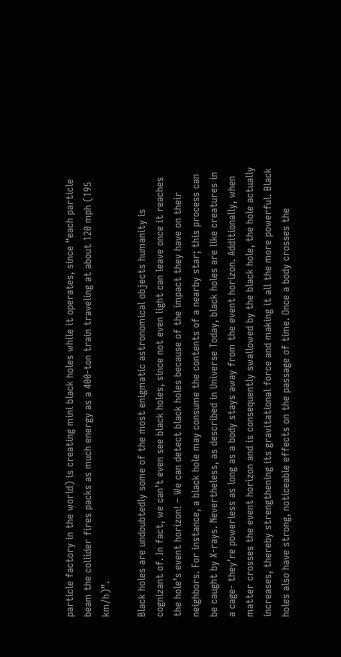particle factory in the world) is creating mini black holes while it operates, since “each particle beam the collider fires packs as much energy as a 400-ton train traveling at about 120 mph (195 km/h)”.

Black holes are undoubtedly some of the most enigmatic astronomical objects humanity is cognizant of. In fact, we can’t even see black holes, since not even light can leave once it reaches the hole’s event horizon! – We can detect black holes because of the impact they have on their neighbors. For instance, a black hole may consume the contents of a nearby star; this process can be caught by X-rays. Nevertheless, as described in Universe Today, black holes are like creatures in a cage- they’re powerless as long as a body stays away from the event horizon. Additionally, when matter crosses the event horizon and is consequently swallowed by the black hole, the hole actually increases, thereby strengthening its gravitational force and making it all the more powerful. Black holes also have strong, noticeable effects on the passage of time. Once a body crosses the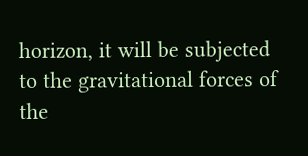horizon, it will be subjected to the gravitational forces of the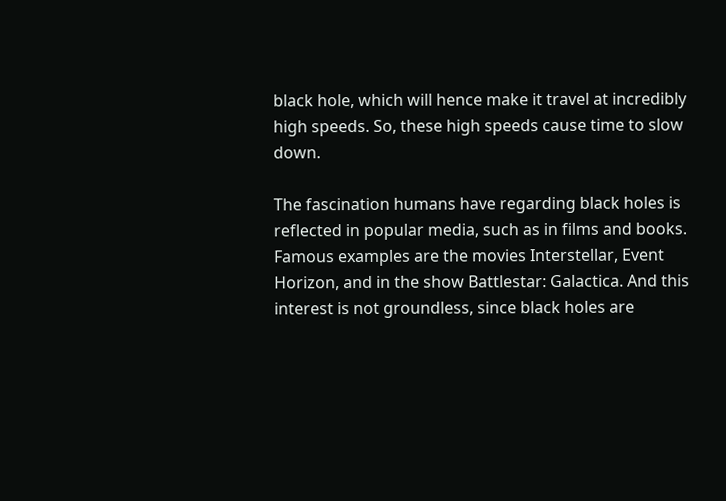black hole, which will hence make it travel at incredibly high speeds. So, these high speeds cause time to slow down.

The fascination humans have regarding black holes is reflected in popular media, such as in films and books. Famous examples are the movies Interstellar, Event Horizon, and in the show Battlestar: Galactica. And this interest is not groundless, since black holes are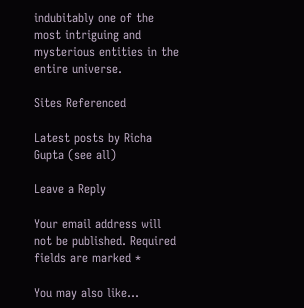indubitably one of the most intriguing and mysterious entities in the entire universe.

Sites Referenced

Latest posts by Richa Gupta (see all)

Leave a Reply

Your email address will not be published. Required fields are marked *

You may also like...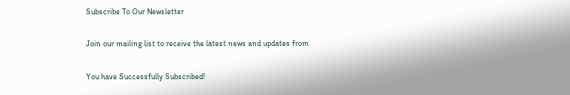Subscribe To Our Newsletter

Join our mailing list to receive the latest news and updates from

You have Successfully Subscribed!